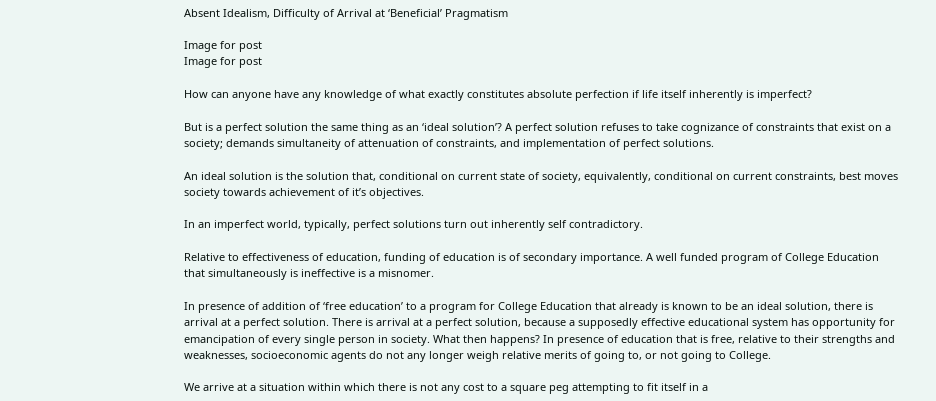Absent Idealism, Difficulty of Arrival at ‘Beneficial’ Pragmatism

Image for post
Image for post

How can anyone have any knowledge of what exactly constitutes absolute perfection if life itself inherently is imperfect?

But is a perfect solution the same thing as an ‘ideal solution’? A perfect solution refuses to take cognizance of constraints that exist on a society; demands simultaneity of attenuation of constraints, and implementation of perfect solutions.

An ideal solution is the solution that, conditional on current state of society, equivalently, conditional on current constraints, best moves society towards achievement of it’s objectives.

In an imperfect world, typically, perfect solutions turn out inherently self contradictory.

Relative to effectiveness of education, funding of education is of secondary importance. A well funded program of College Education that simultaneously is ineffective is a misnomer.

In presence of addition of ‘free education’ to a program for College Education that already is known to be an ideal solution, there is arrival at a perfect solution. There is arrival at a perfect solution, because a supposedly effective educational system has opportunity for emancipation of every single person in society. What then happens? In presence of education that is free, relative to their strengths and weaknesses, socioeconomic agents do not any longer weigh relative merits of going to, or not going to College.

We arrive at a situation within which there is not any cost to a square peg attempting to fit itself in a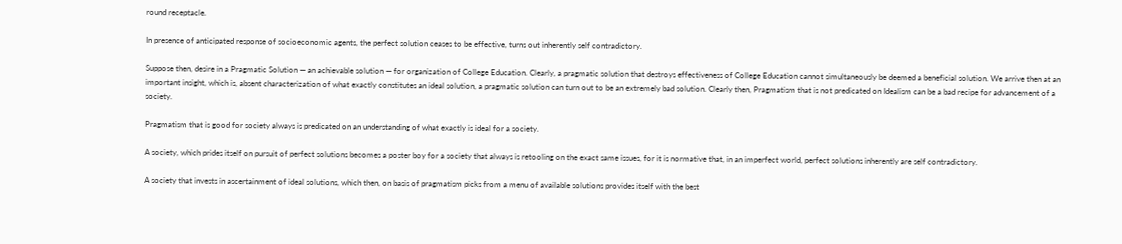round receptacle.

In presence of anticipated response of socioeconomic agents, the perfect solution ceases to be effective, turns out inherently self contradictory.

Suppose then, desire in a Pragmatic Solution — an achievable solution — for organization of College Education. Clearly, a pragmatic solution that destroys effectiveness of College Education cannot simultaneously be deemed a beneficial solution. We arrive then at an important insight, which is, absent characterization of what exactly constitutes an ideal solution, a pragmatic solution can turn out to be an extremely bad solution. Clearly then, Pragmatism that is not predicated on Idealism can be a bad recipe for advancement of a society.

Pragmatism that is good for society always is predicated on an understanding of what exactly is ideal for a society.

A society, which prides itself on pursuit of perfect solutions becomes a poster boy for a society that always is retooling on the exact same issues, for it is normative that, in an imperfect world, perfect solutions inherently are self contradictory.

A society that invests in ascertainment of ideal solutions, which then, on basis of pragmatism picks from a menu of available solutions provides itself with the best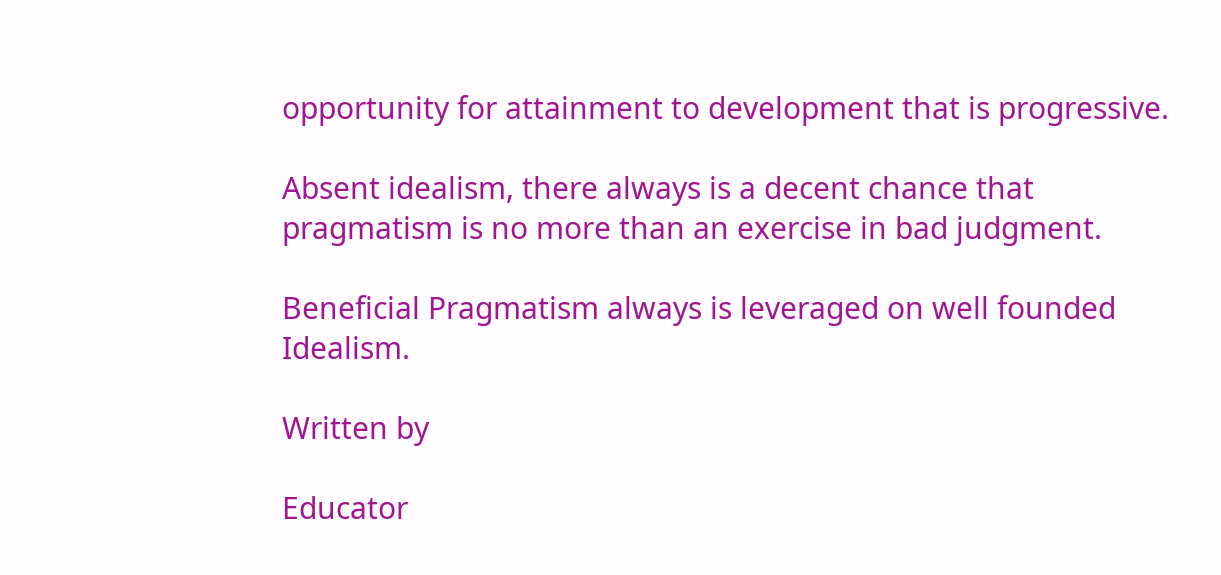opportunity for attainment to development that is progressive.

Absent idealism, there always is a decent chance that pragmatism is no more than an exercise in bad judgment.

Beneficial Pragmatism always is leveraged on well founded Idealism.

Written by

Educator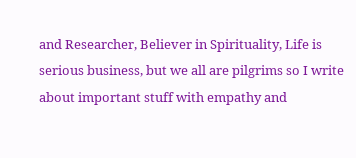and Researcher, Believer in Spirituality, Life is serious business, but we all are pilgrims so I write about important stuff with empathy and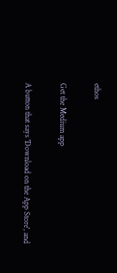ethos

Get the Medium app

A button that says 'Download on the App Store', and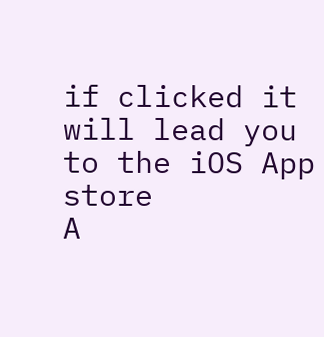if clicked it will lead you to the iOS App store
A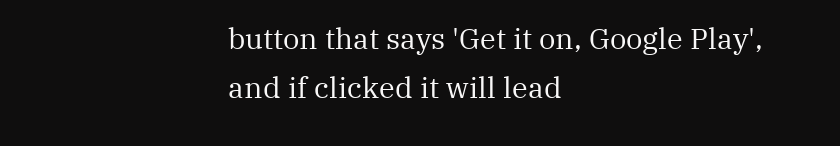button that says 'Get it on, Google Play', and if clicked it will lead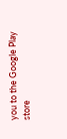you to the Google Play store